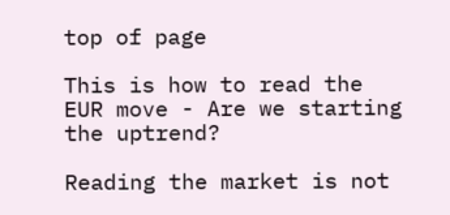top of page

This is how to read the EUR move - Are we starting the uptrend?

Reading the market is not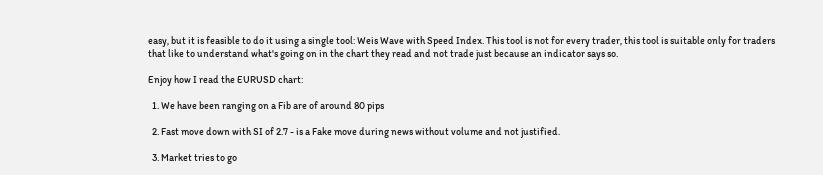easy, but it is feasible to do it using a single tool: Weis Wave with Speed Index. This tool is not for every trader, this tool is suitable only for traders that like to understand what's going on in the chart they read and not trade just because an indicator says so.

Enjoy how I read the EURUSD chart:

  1. We have been ranging on a Fib are of around 80 pips

  2. Fast move down with SI of 2.7 - is a Fake move during news without volume and not justified.

  3. Market tries to go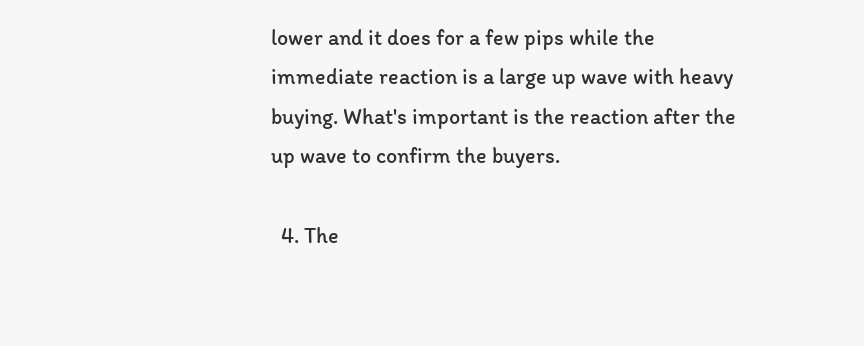lower and it does for a few pips while the immediate reaction is a large up wave with heavy buying. What's important is the reaction after the up wave to confirm the buyers.

  4. The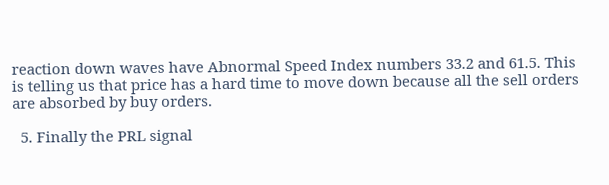reaction down waves have Abnormal Speed Index numbers 33.2 and 61.5. This is telling us that price has a hard time to move down because all the sell orders are absorbed by buy orders.

  5. Finally the PRL signal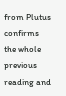from Plutus confirms the whole previous reading and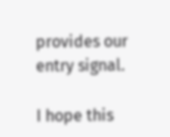provides our entry signal.

I hope this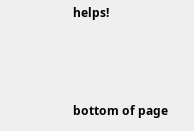helps!



bottom of page